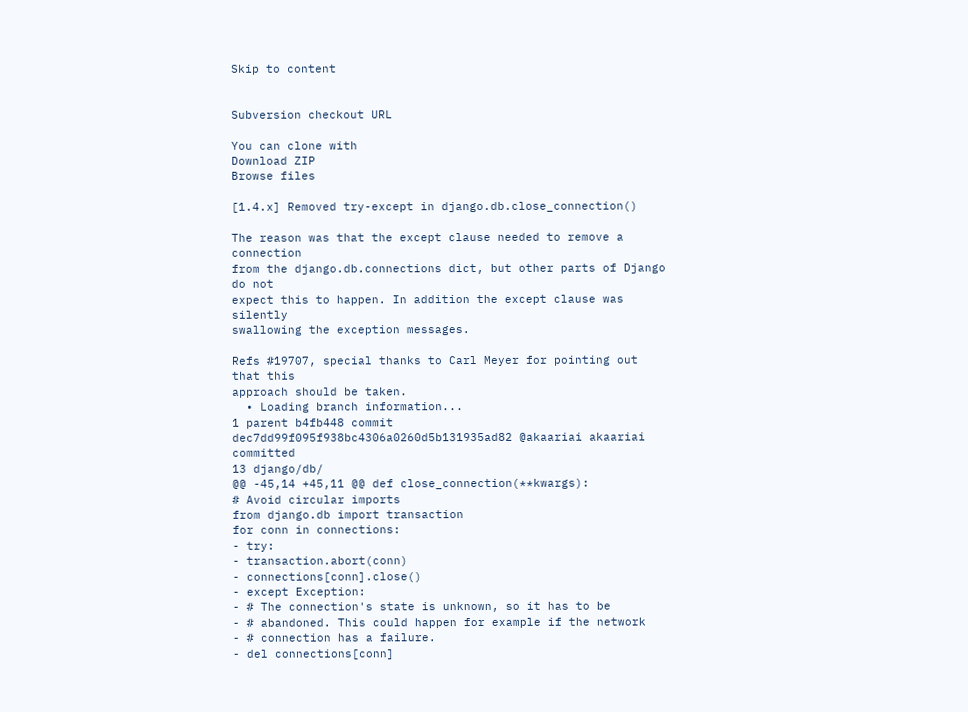Skip to content


Subversion checkout URL

You can clone with
Download ZIP
Browse files

[1.4.x] Removed try-except in django.db.close_connection()

The reason was that the except clause needed to remove a connection
from the django.db.connections dict, but other parts of Django do not
expect this to happen. In addition the except clause was silently
swallowing the exception messages.

Refs #19707, special thanks to Carl Meyer for pointing out that this
approach should be taken.
  • Loading branch information...
1 parent b4fb448 commit dec7dd99f095f938bc4306a0260d5b131935ad82 @akaariai akaariai committed
13 django/db/
@@ -45,14 +45,11 @@ def close_connection(**kwargs):
# Avoid circular imports
from django.db import transaction
for conn in connections:
- try:
- transaction.abort(conn)
- connections[conn].close()
- except Exception:
- # The connection's state is unknown, so it has to be
- # abandoned. This could happen for example if the network
- # connection has a failure.
- del connections[conn]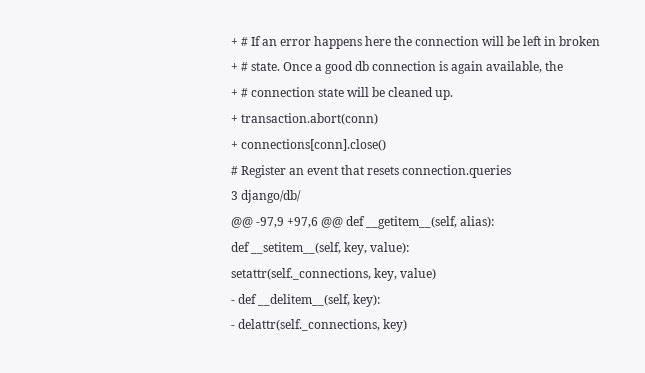+ # If an error happens here the connection will be left in broken
+ # state. Once a good db connection is again available, the
+ # connection state will be cleaned up.
+ transaction.abort(conn)
+ connections[conn].close()
# Register an event that resets connection.queries
3 django/db/
@@ -97,9 +97,6 @@ def __getitem__(self, alias):
def __setitem__(self, key, value):
setattr(self._connections, key, value)
- def __delitem__(self, key):
- delattr(self._connections, key)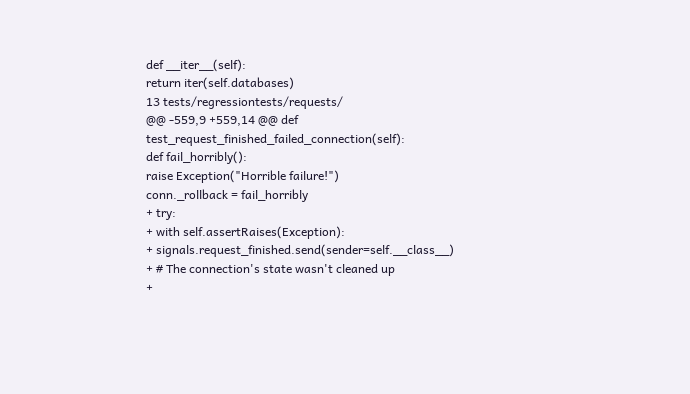def __iter__(self):
return iter(self.databases)
13 tests/regressiontests/requests/
@@ -559,9 +559,14 @@ def test_request_finished_failed_connection(self):
def fail_horribly():
raise Exception("Horrible failure!")
conn._rollback = fail_horribly
+ try:
+ with self.assertRaises(Exception):
+ signals.request_finished.send(sender=self.__class__)
+ # The connection's state wasn't cleaned up
+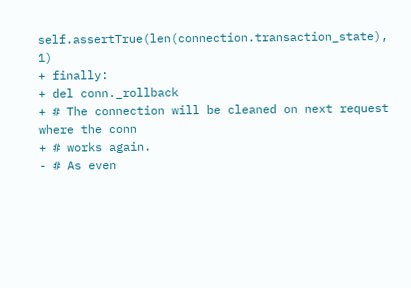self.assertTrue(len(connection.transaction_state), 1)
+ finally:
+ del conn._rollback
+ # The connection will be cleaned on next request where the conn
+ # works again.
- # As even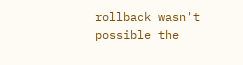rollback wasn't possible the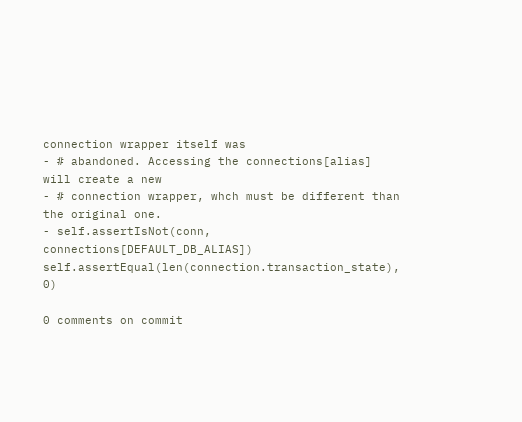connection wrapper itself was
- # abandoned. Accessing the connections[alias] will create a new
- # connection wrapper, whch must be different than the original one.
- self.assertIsNot(conn, connections[DEFAULT_DB_ALIAS])
self.assertEqual(len(connection.transaction_state), 0)

0 comments on commit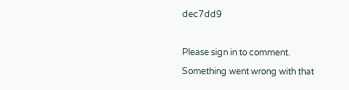dec7dd9

Please sign in to comment.
Something went wrong with that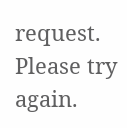request. Please try again.